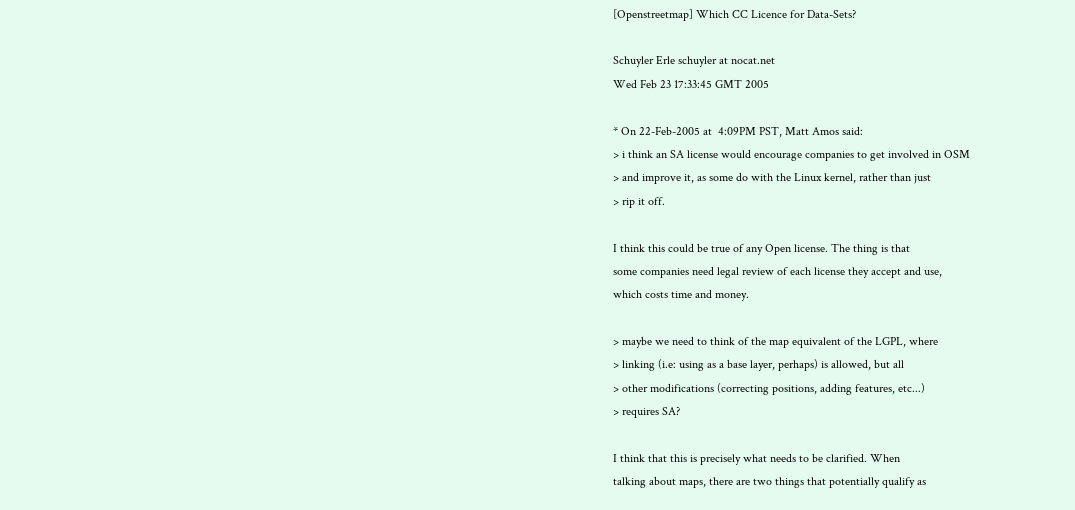[Openstreetmap] Which CC Licence for Data-Sets?

Schuyler Erle schuyler at nocat.net
Wed Feb 23 17:33:45 GMT 2005

* On 22-Feb-2005 at  4:09PM PST, Matt Amos said:
> i think an SA license would encourage companies to get involved in OSM
> and improve it, as some do with the Linux kernel, rather than just
> rip it off.

I think this could be true of any Open license. The thing is that
some companies need legal review of each license they accept and use,
which costs time and money.

> maybe we need to think of the map equivalent of the LGPL, where
> linking (i.e: using as a base layer, perhaps) is allowed, but all
> other modifications (correcting positions, adding features, etc...)
> requires SA?

I think that this is precisely what needs to be clarified. When
talking about maps, there are two things that potentially qualify as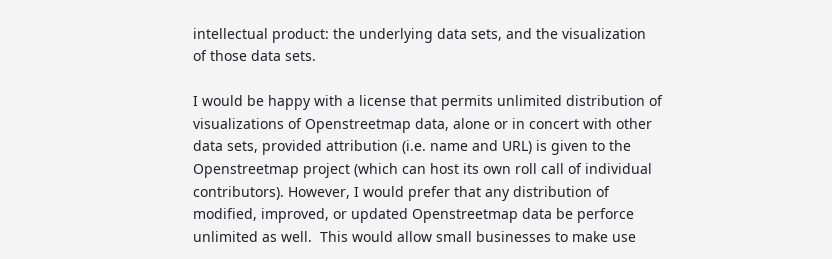intellectual product: the underlying data sets, and the visualization
of those data sets.

I would be happy with a license that permits unlimited distribution of
visualizations of Openstreetmap data, alone or in concert with other
data sets, provided attribution (i.e. name and URL) is given to the
Openstreetmap project (which can host its own roll call of individual
contributors). However, I would prefer that any distribution of
modified, improved, or updated Openstreetmap data be perforce
unlimited as well.  This would allow small businesses to make use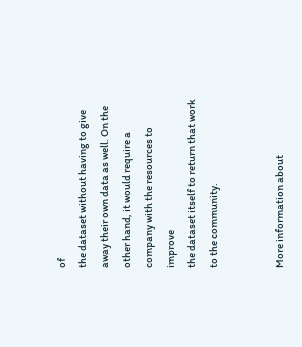of
the dataset without having to give away their own data as well. On the
other hand, it would require a company with the resources to improve
the dataset itself to return that work to the community.


More information about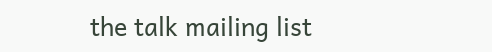the talk mailing list